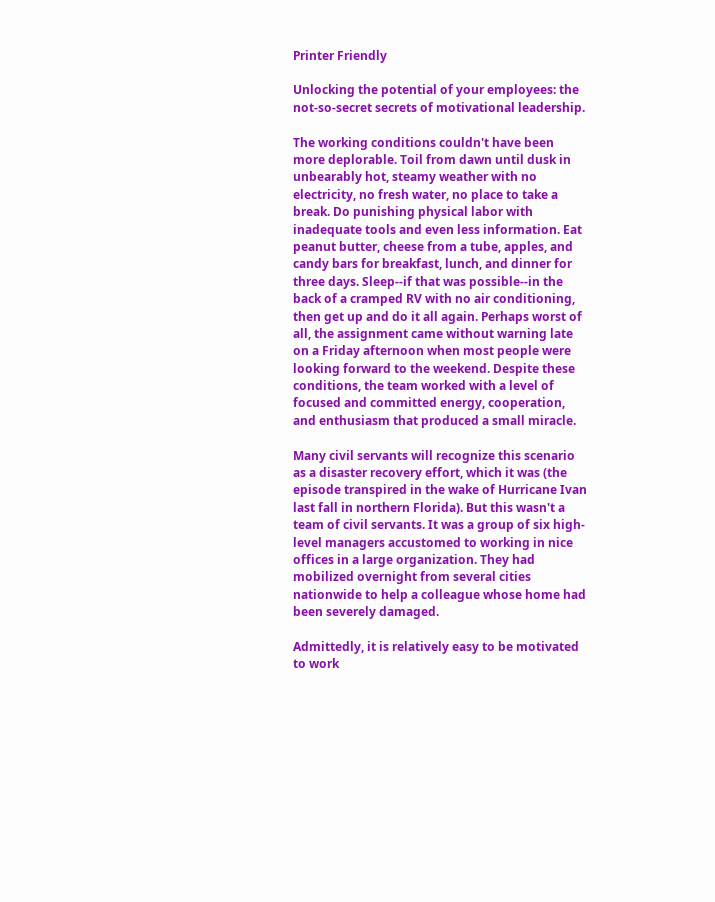Printer Friendly

Unlocking the potential of your employees: the not-so-secret secrets of motivational leadership.

The working conditions couldn't have been more deplorable. Toil from dawn until dusk in unbearably hot, steamy weather with no electricity, no fresh water, no place to take a break. Do punishing physical labor with inadequate tools and even less information. Eat peanut butter, cheese from a tube, apples, and candy bars for breakfast, lunch, and dinner for three days. Sleep--if that was possible--in the back of a cramped RV with no air conditioning, then get up and do it all again. Perhaps worst of all, the assignment came without warning late on a Friday afternoon when most people were looking forward to the weekend. Despite these conditions, the team worked with a level of focused and committed energy, cooperation, and enthusiasm that produced a small miracle.

Many civil servants will recognize this scenario as a disaster recovery effort, which it was (the episode transpired in the wake of Hurricane Ivan last fall in northern Florida). But this wasn't a team of civil servants. It was a group of six high-level managers accustomed to working in nice offices in a large organization. They had mobilized overnight from several cities nationwide to help a colleague whose home had been severely damaged.

Admittedly, it is relatively easy to be motivated to work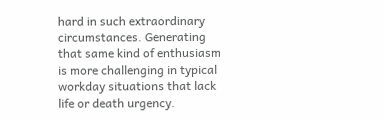hard in such extraordinary circumstances. Generating that same kind of enthusiasm is more challenging in typical workday situations that lack life or death urgency.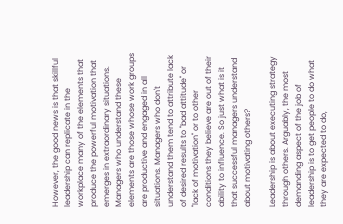However, the good news is that skillful leadership can replicate in the workplace many of the elements that produce the powerful motivation that emerges in extraordinary situations. Managers who understand these elements are those whose work groups are productive and engaged in all situations. Managers who don't understand them tend to attribute lack of desired results to "bad attitude" or "lack of motivation" or to other conditions they believe are out of their ability to influence. So just what is it that successful managers understand about motivating others?

Leadership is about executing strategy through others. Arguably, the most demanding aspect of the job of leadership is to get people to do what they are expected to do,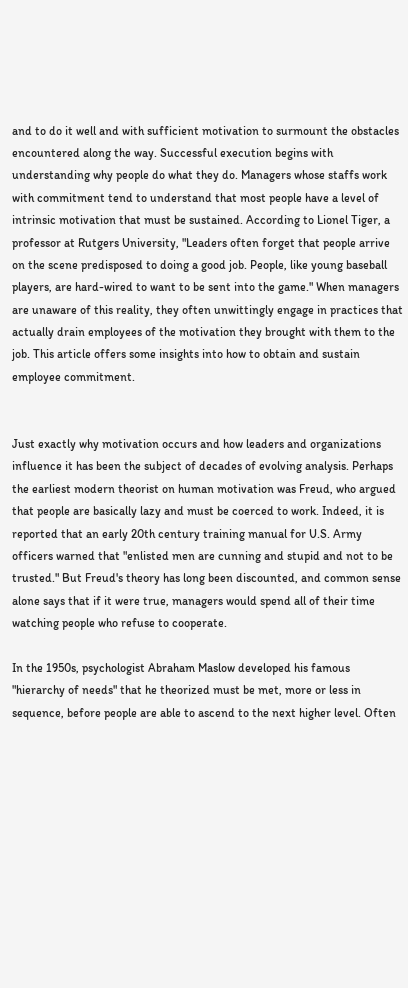and to do it well and with sufficient motivation to surmount the obstacles encountered along the way. Successful execution begins with understanding why people do what they do. Managers whose staffs work with commitment tend to understand that most people have a level of intrinsic motivation that must be sustained. According to Lionel Tiger, a professor at Rutgers University, "Leaders often forget that people arrive on the scene predisposed to doing a good job. People, like young baseball players, are hard-wired to want to be sent into the game." When managers are unaware of this reality, they often unwittingly engage in practices that actually drain employees of the motivation they brought with them to the job. This article offers some insights into how to obtain and sustain employee commitment.


Just exactly why motivation occurs and how leaders and organizations influence it has been the subject of decades of evolving analysis. Perhaps the earliest modern theorist on human motivation was Freud, who argued that people are basically lazy and must be coerced to work. Indeed, it is reported that an early 20th century training manual for U.S. Army officers warned that "enlisted men are cunning and stupid and not to be trusted." But Freud's theory has long been discounted, and common sense alone says that if it were true, managers would spend all of their time watching people who refuse to cooperate.

In the 1950s, psychologist Abraham Maslow developed his famous "hierarchy of needs" that he theorized must be met, more or less in sequence, before people are able to ascend to the next higher level. Often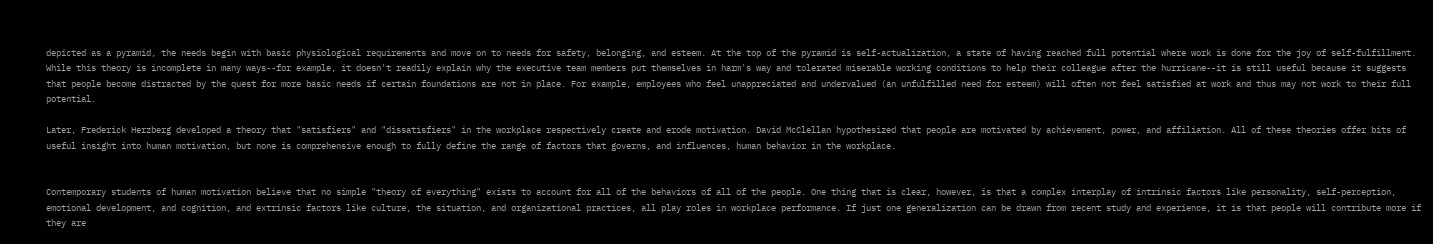depicted as a pyramid, the needs begin with basic physiological requirements and move on to needs for safety, belonging, and esteem. At the top of the pyramid is self-actualization, a state of having reached full potential where work is done for the joy of self-fulfillment. While this theory is incomplete in many ways--for example, it doesn't readily explain why the executive team members put themselves in harm's way and tolerated miserable working conditions to help their colleague after the hurricane--it is still useful because it suggests that people become distracted by the quest for more basic needs if certain foundations are not in place. For example, employees who feel unappreciated and undervalued (an unfulfilled need for esteem) will often not feel satisfied at work and thus may not work to their full potential.

Later, Frederick Herzberg developed a theory that "satisfiers" and "dissatisfiers" in the workplace respectively create and erode motivation. David McClellan hypothesized that people are motivated by achievement, power, and affiliation. All of these theories offer bits of useful insight into human motivation, but none is comprehensive enough to fully define the range of factors that governs, and influences, human behavior in the workplace.


Contemporary students of human motivation believe that no simple "theory of everything" exists to account for all of the behaviors of all of the people. One thing that is clear, however, is that a complex interplay of intrinsic factors like personality, self-perception, emotional development, and cognition, and extrinsic factors like culture, the situation, and organizational practices, all play roles in workplace performance. If just one generalization can be drawn from recent study and experience, it is that people will contribute more if they are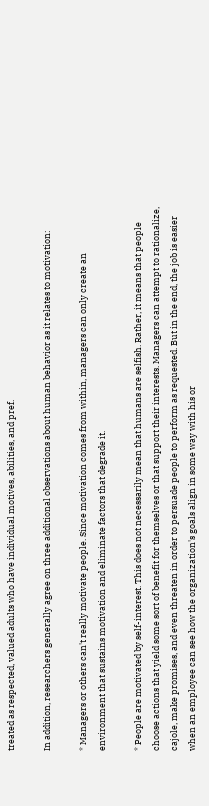treated as respected, valued adults who have individual motives, abilities, and pref.

In addition, researchers generally agree on three additional observations about human behavior as it relates to motivation:

* Managers or others can't really motivate people. Since motivation comes from within, managers can only create an environment that sustains motivation and eliminate factors that degrade it.

* People are motivated by self-interest. This does not necessarily mean that humans are selfish. Rather, it means that people choose actions that yield some sort of benefit for themselves or that support their interests. Managers can attempt to rationalize, cajole, make promises, and even threaten in order to persuade people to perform as requested. But in the end, the job is easier when an employee can see how the organization's goals align in some way with his or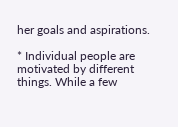her goals and aspirations.

* Individual people are motivated by different things. While a few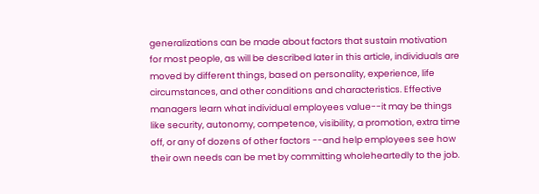generalizations can be made about factors that sustain motivation for most people, as will be described later in this article, individuals are moved by different things, based on personality, experience, life circumstances, and other conditions and characteristics. Effective managers learn what individual employees value--it may be things like security, autonomy, competence, visibility, a promotion, extra time off, or any of dozens of other factors --and help employees see how their own needs can be met by committing wholeheartedly to the job.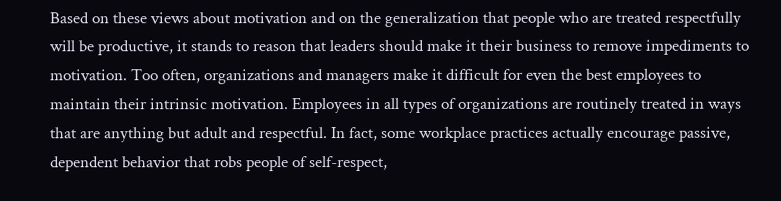Based on these views about motivation and on the generalization that people who are treated respectfully will be productive, it stands to reason that leaders should make it their business to remove impediments to motivation. Too often, organizations and managers make it difficult for even the best employees to maintain their intrinsic motivation. Employees in all types of organizations are routinely treated in ways that are anything but adult and respectful. In fact, some workplace practices actually encourage passive, dependent behavior that robs people of self-respect,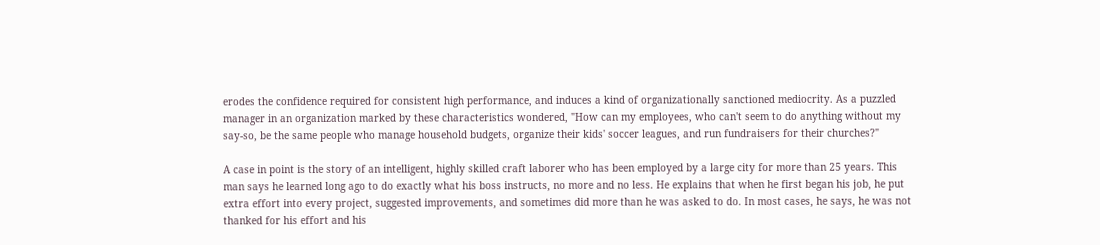erodes the confidence required for consistent high performance, and induces a kind of organizationally sanctioned mediocrity. As a puzzled manager in an organization marked by these characteristics wondered, "How can my employees, who can't seem to do anything without my say-so, be the same people who manage household budgets, organize their kids' soccer leagues, and run fundraisers for their churches?"

A case in point is the story of an intelligent, highly skilled craft laborer who has been employed by a large city for more than 25 years. This man says he learned long ago to do exactly what his boss instructs, no more and no less. He explains that when he first began his job, he put extra effort into every project, suggested improvements, and sometimes did more than he was asked to do. In most cases, he says, he was not thanked for his effort and his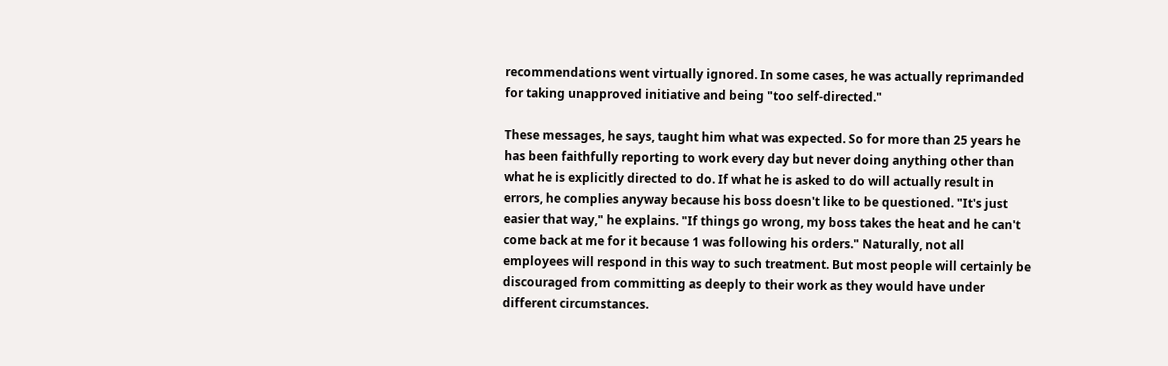recommendations went virtually ignored. In some cases, he was actually reprimanded for taking unapproved initiative and being "too self-directed."

These messages, he says, taught him what was expected. So for more than 25 years he has been faithfully reporting to work every day but never doing anything other than what he is explicitly directed to do. If what he is asked to do will actually result in errors, he complies anyway because his boss doesn't like to be questioned. "It's just easier that way," he explains. "If things go wrong, my boss takes the heat and he can't come back at me for it because 1 was following his orders." Naturally, not all employees will respond in this way to such treatment. But most people will certainly be discouraged from committing as deeply to their work as they would have under different circumstances.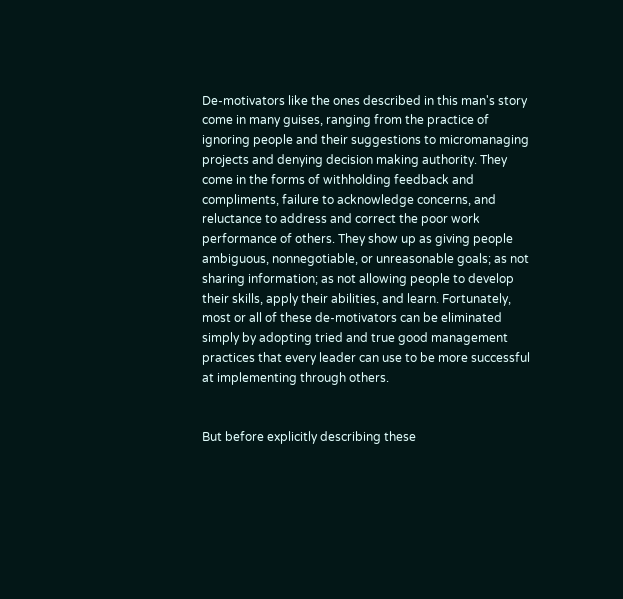De-motivators like the ones described in this man's story come in many guises, ranging from the practice of ignoring people and their suggestions to micromanaging projects and denying decision making authority. They come in the forms of withholding feedback and compliments, failure to acknowledge concerns, and reluctance to address and correct the poor work performance of others. They show up as giving people ambiguous, nonnegotiable, or unreasonable goals; as not sharing information; as not allowing people to develop their skills, apply their abilities, and learn. Fortunately, most or all of these de-motivators can be eliminated simply by adopting tried and true good management practices that every leader can use to be more successful at implementing through others.


But before explicitly describing these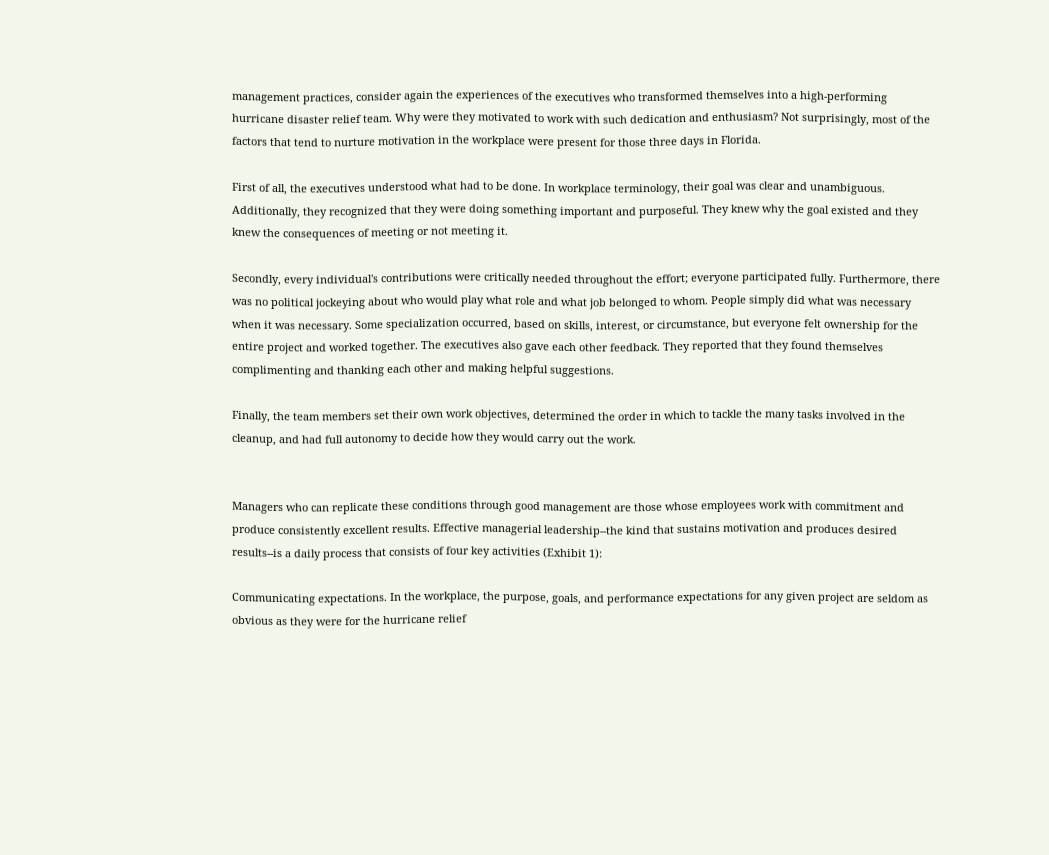management practices, consider again the experiences of the executives who transformed themselves into a high-performing hurricane disaster relief team. Why were they motivated to work with such dedication and enthusiasm? Not surprisingly, most of the factors that tend to nurture motivation in the workplace were present for those three days in Florida.

First of all, the executives understood what had to be done. In workplace terminology, their goal was clear and unambiguous. Additionally, they recognized that they were doing something important and purposeful. They knew why the goal existed and they knew the consequences of meeting or not meeting it.

Secondly, every individual's contributions were critically needed throughout the effort; everyone participated fully. Furthermore, there was no political jockeying about who would play what role and what job belonged to whom. People simply did what was necessary when it was necessary. Some specialization occurred, based on skills, interest, or circumstance, but everyone felt ownership for the entire project and worked together. The executives also gave each other feedback. They reported that they found themselves complimenting and thanking each other and making helpful suggestions.

Finally, the team members set their own work objectives, determined the order in which to tackle the many tasks involved in the cleanup, and had full autonomy to decide how they would carry out the work.


Managers who can replicate these conditions through good management are those whose employees work with commitment and produce consistently excellent results. Effective managerial leadership--the kind that sustains motivation and produces desired results--is a daily process that consists of four key activities (Exhibit 1):

Communicating expectations. In the workplace, the purpose, goals, and performance expectations for any given project are seldom as obvious as they were for the hurricane relief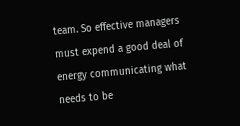team. So effective managers must expend a good deal of energy communicating what needs to be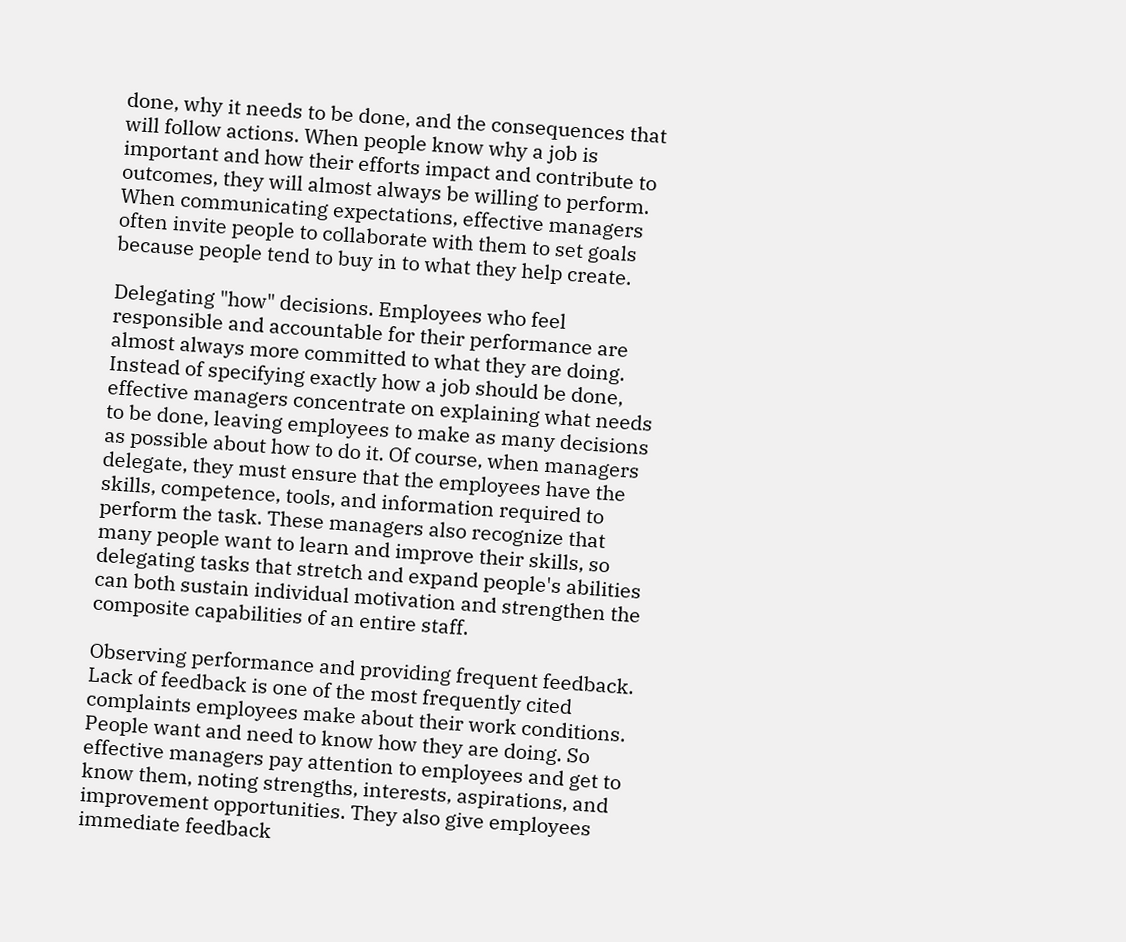done, why it needs to be done, and the consequences that will follow actions. When people know why a job is important and how their efforts impact and contribute to outcomes, they will almost always be willing to perform. When communicating expectations, effective managers often invite people to collaborate with them to set goals because people tend to buy in to what they help create.

Delegating "how" decisions. Employees who feel responsible and accountable for their performance are almost always more committed to what they are doing. Instead of specifying exactly how a job should be done, effective managers concentrate on explaining what needs to be done, leaving employees to make as many decisions as possible about how to do it. Of course, when managers delegate, they must ensure that the employees have the skills, competence, tools, and information required to perform the task. These managers also recognize that many people want to learn and improve their skills, so delegating tasks that stretch and expand people's abilities can both sustain individual motivation and strengthen the composite capabilities of an entire staff.

Observing performance and providing frequent feedback. Lack of feedback is one of the most frequently cited complaints employees make about their work conditions. People want and need to know how they are doing. So effective managers pay attention to employees and get to know them, noting strengths, interests, aspirations, and improvement opportunities. They also give employees immediate feedback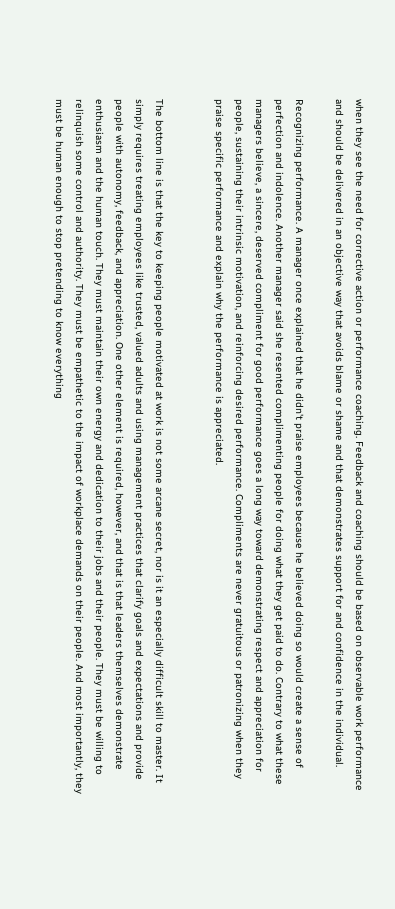when they see the need for corrective action or performance coaching. Feedback and coaching should be based on observable work performance and should be delivered in an objective way that avoids blame or shame and that demonstrates support for and confidence in the individual.

Recognizing performance. A manager once explained that he didn't praise employees because he believed doing so would create a sense of perfection and indolence. Another manager said she resented complimenting people for doing what they get paid to do. Contrary to what these managers believe, a sincere, deserved compliment for good performance goes a long way toward demonstrating respect and appreciation for people, sustaining their intrinsic motivation, and reinforcing desired performance. Compliments are never gratuitous or patronizing when they praise specific performance and explain why the performance is appreciated.


The bottom line is that the key to keeping people motivated at work is not some arcane secret, nor is it an especially difficult skill to master. It simply requires treating employees like trusted, valued adults and using management practices that clarify goals and expectations and provide people with autonomy, feedback, and appreciation. One other element is required, however, and that is that leaders themselves demonstrate enthusiasm and the human touch. They must maintain their own energy and dedication to their jobs and their people. They must be willing to relinquish some control and authority. They must be empathetic to the impact of workplace demands on their people. And most importantly, they must be human enough to stop pretending to know everything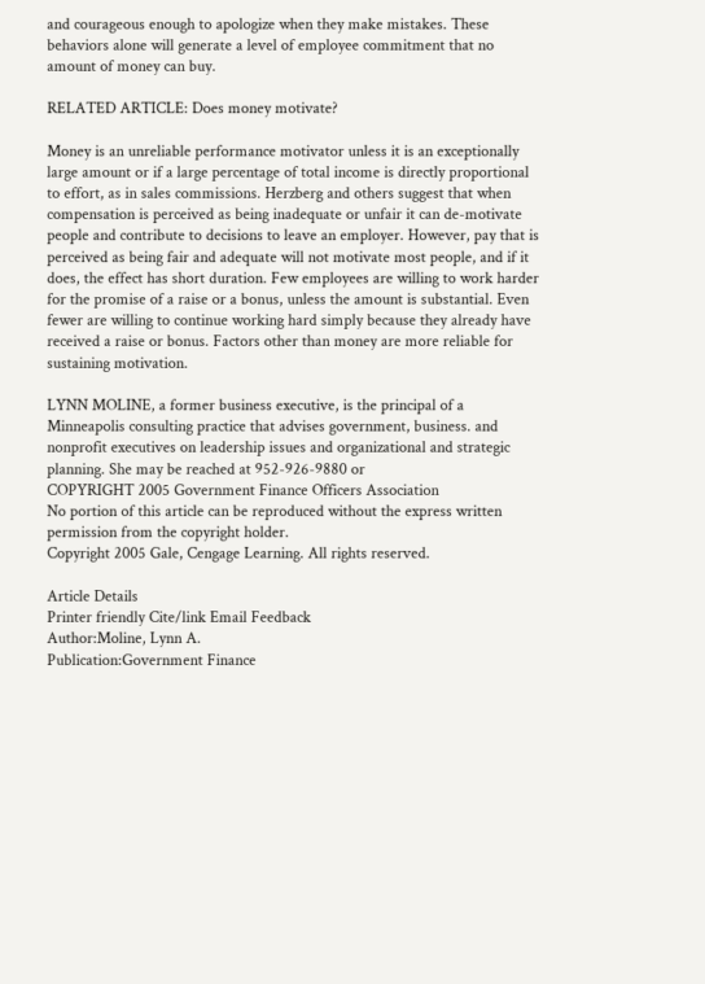and courageous enough to apologize when they make mistakes. These behaviors alone will generate a level of employee commitment that no amount of money can buy.

RELATED ARTICLE: Does money motivate?

Money is an unreliable performance motivator unless it is an exceptionally large amount or if a large percentage of total income is directly proportional to effort, as in sales commissions. Herzberg and others suggest that when compensation is perceived as being inadequate or unfair it can de-motivate people and contribute to decisions to leave an employer. However, pay that is perceived as being fair and adequate will not motivate most people, and if it does, the effect has short duration. Few employees are willing to work harder for the promise of a raise or a bonus, unless the amount is substantial. Even fewer are willing to continue working hard simply because they already have received a raise or bonus. Factors other than money are more reliable for sustaining motivation.

LYNN MOLINE, a former business executive, is the principal of a Minneapolis consulting practice that advises government, business. and nonprofit executives on leadership issues and organizational and strategic planning. She may be reached at 952-926-9880 or
COPYRIGHT 2005 Government Finance Officers Association
No portion of this article can be reproduced without the express written permission from the copyright holder.
Copyright 2005 Gale, Cengage Learning. All rights reserved.

Article Details
Printer friendly Cite/link Email Feedback
Author:Moline, Lynn A.
Publication:Government Finance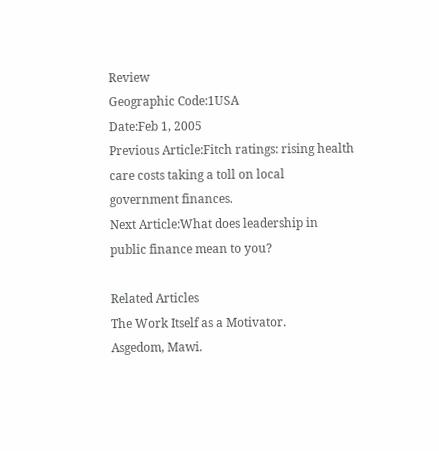Review
Geographic Code:1USA
Date:Feb 1, 2005
Previous Article:Fitch ratings: rising health care costs taking a toll on local government finances.
Next Article:What does leadership in public finance mean to you?

Related Articles
The Work Itself as a Motivator.
Asgedom, Mawi.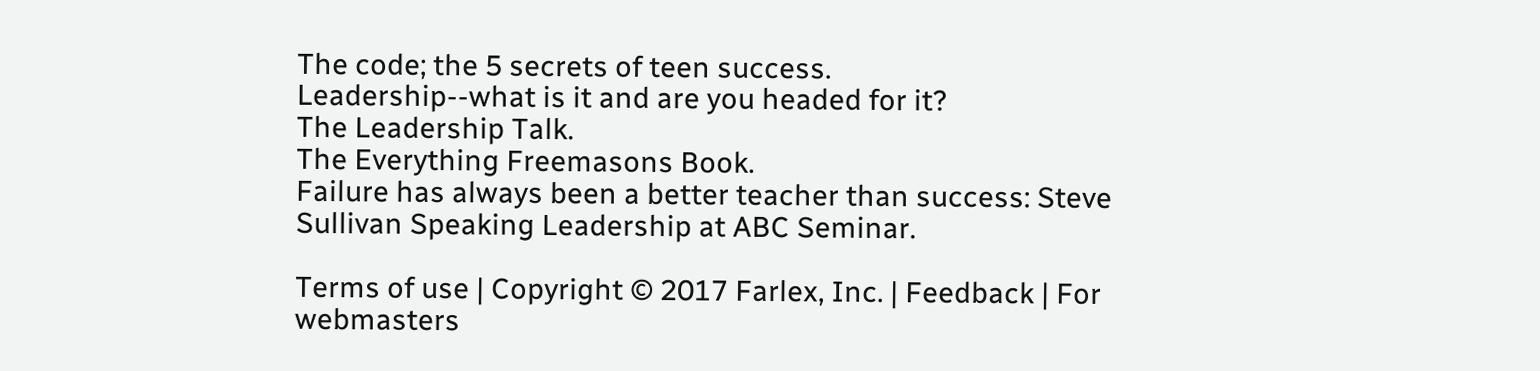The code; the 5 secrets of teen success.
Leadership--what is it and are you headed for it?
The Leadership Talk.
The Everything Freemasons Book.
Failure has always been a better teacher than success: Steve Sullivan Speaking Leadership at ABC Seminar.

Terms of use | Copyright © 2017 Farlex, Inc. | Feedback | For webmasters